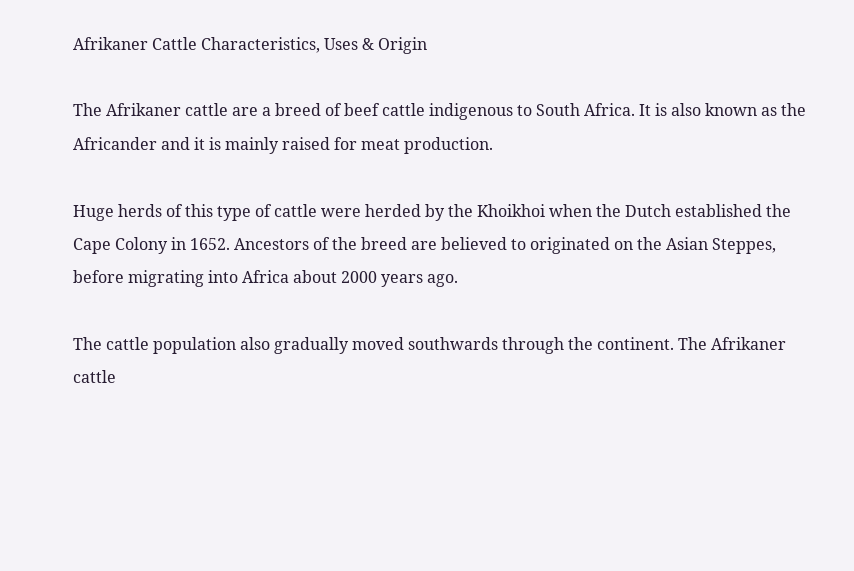Afrikaner Cattle Characteristics, Uses & Origin

The Afrikaner cattle are a breed of beef cattle indigenous to South Africa. It is also known as the Africander and it is mainly raised for meat production.

Huge herds of this type of cattle were herded by the Khoikhoi when the Dutch established the Cape Colony in 1652. Ancestors of the breed are believed to originated on the Asian Steppes, before migrating into Africa about 2000 years ago.

The cattle population also gradually moved southwards through the continent. The Afrikaner cattle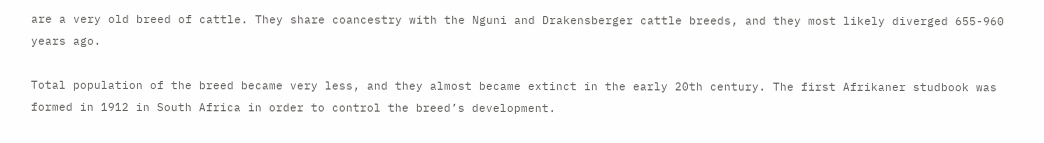are a very old breed of cattle. They share coancestry with the Nguni and Drakensberger cattle breeds, and they most likely diverged 655-960 years ago.

Total population of the breed became very less, and they almost became extinct in the early 20th century. The first Afrikaner studbook was formed in 1912 in South Africa in order to control the breed’s development.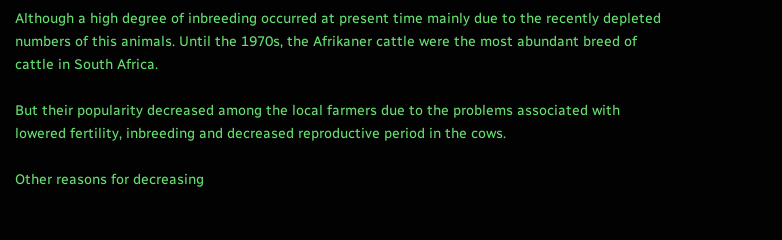Although a high degree of inbreeding occurred at present time mainly due to the recently depleted numbers of this animals. Until the 1970s, the Afrikaner cattle were the most abundant breed of cattle in South Africa.

But their popularity decreased among the local farmers due to the problems associated with lowered fertility, inbreeding and decreased reproductive period in the cows.

Other reasons for decreasing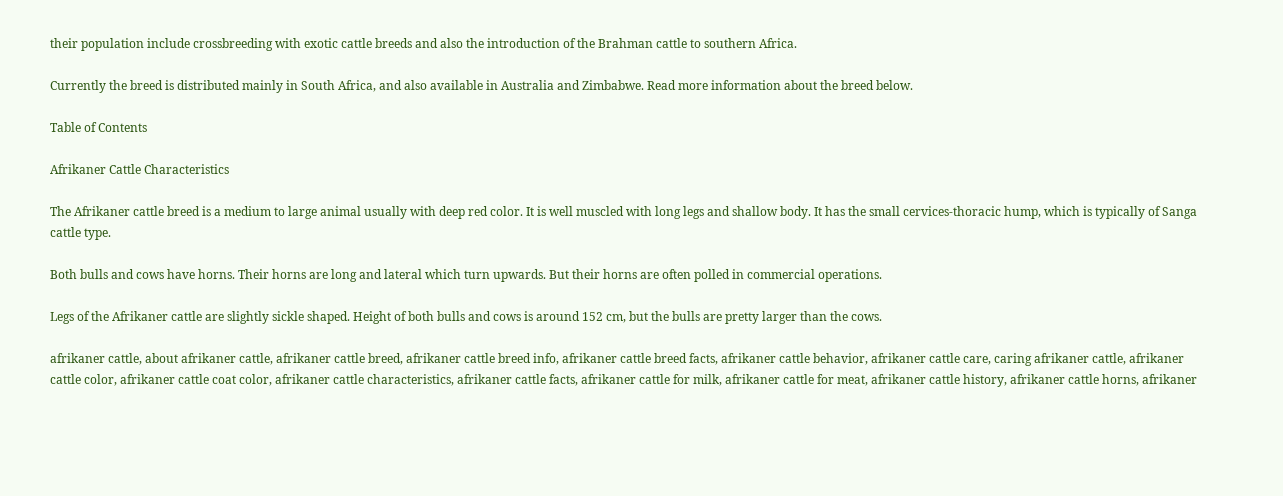their population include crossbreeding with exotic cattle breeds and also the introduction of the Brahman cattle to southern Africa.

Currently the breed is distributed mainly in South Africa, and also available in Australia and Zimbabwe. Read more information about the breed below.

Table of Contents

Afrikaner Cattle Characteristics

The Afrikaner cattle breed is a medium to large animal usually with deep red color. It is well muscled with long legs and shallow body. It has the small cervices-thoracic hump, which is typically of Sanga cattle type.

Both bulls and cows have horns. Their horns are long and lateral which turn upwards. But their horns are often polled in commercial operations.

Legs of the Afrikaner cattle are slightly sickle shaped. Height of both bulls and cows is around 152 cm, but the bulls are pretty larger than the cows.

afrikaner cattle, about afrikaner cattle, afrikaner cattle breed, afrikaner cattle breed info, afrikaner cattle breed facts, afrikaner cattle behavior, afrikaner cattle care, caring afrikaner cattle, afrikaner cattle color, afrikaner cattle coat color, afrikaner cattle characteristics, afrikaner cattle facts, afrikaner cattle for milk, afrikaner cattle for meat, afrikaner cattle history, afrikaner cattle horns, afrikaner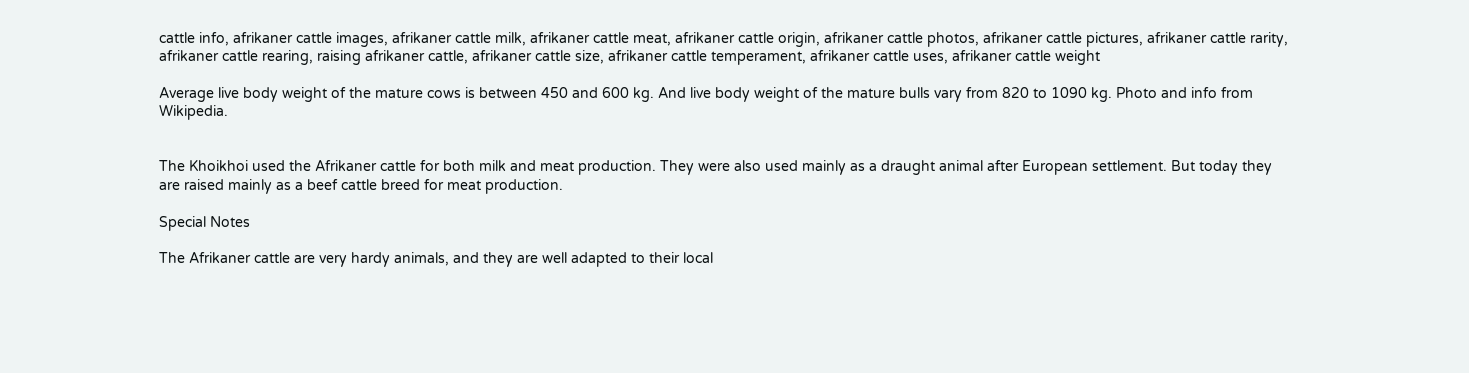cattle info, afrikaner cattle images, afrikaner cattle milk, afrikaner cattle meat, afrikaner cattle origin, afrikaner cattle photos, afrikaner cattle pictures, afrikaner cattle rarity, afrikaner cattle rearing, raising afrikaner cattle, afrikaner cattle size, afrikaner cattle temperament, afrikaner cattle uses, afrikaner cattle weight

Average live body weight of the mature cows is between 450 and 600 kg. And live body weight of the mature bulls vary from 820 to 1090 kg. Photo and info from Wikipedia.


The Khoikhoi used the Afrikaner cattle for both milk and meat production. They were also used mainly as a draught animal after European settlement. But today they are raised mainly as a beef cattle breed for meat production.

Special Notes

The Afrikaner cattle are very hardy animals, and they are well adapted to their local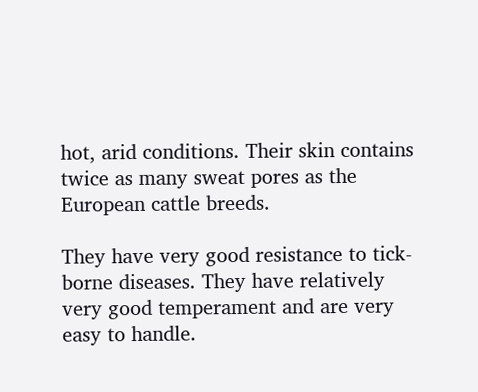hot, arid conditions. Their skin contains twice as many sweat pores as the European cattle breeds.

They have very good resistance to tick-borne diseases. They have relatively very good temperament and are very easy to handle.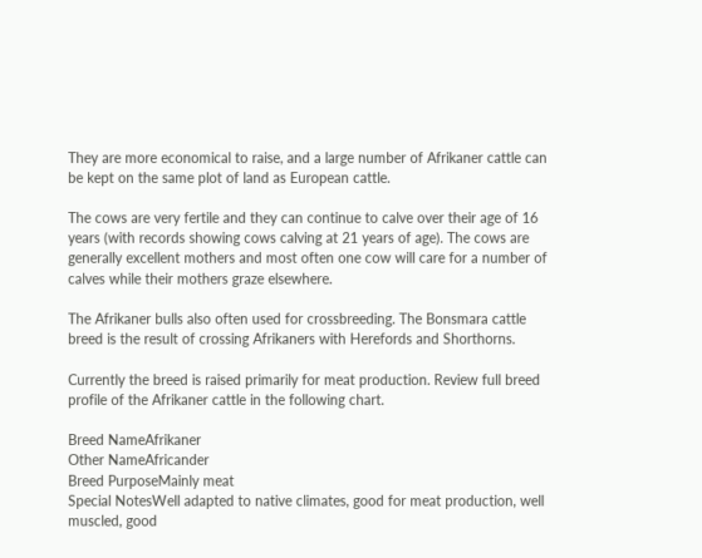They are more economical to raise, and a large number of Afrikaner cattle can be kept on the same plot of land as European cattle.

The cows are very fertile and they can continue to calve over their age of 16 years (with records showing cows calving at 21 years of age). The cows are generally excellent mothers and most often one cow will care for a number of calves while their mothers graze elsewhere.

The Afrikaner bulls also often used for crossbreeding. The Bonsmara cattle breed is the result of crossing Afrikaners with Herefords and Shorthorns.

Currently the breed is raised primarily for meat production. Review full breed profile of the Afrikaner cattle in the following chart.

Breed NameAfrikaner
Other NameAfricander
Breed PurposeMainly meat
Special NotesWell adapted to native climates, good for meat production, well muscled, good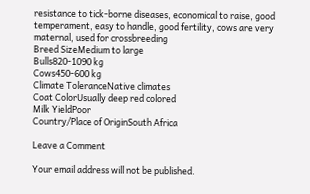resistance to tick-borne diseases, economical to raise, good temperament, easy to handle, good fertility, cows are very maternal, used for crossbreeding
Breed SizeMedium to large
Bulls820-1090 kg
Cows450-600 kg
Climate ToleranceNative climates
Coat ColorUsually deep red colored
Milk YieldPoor
Country/Place of OriginSouth Africa

Leave a Comment

Your email address will not be published.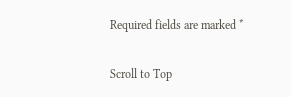Required fields are marked *

Scroll to Top